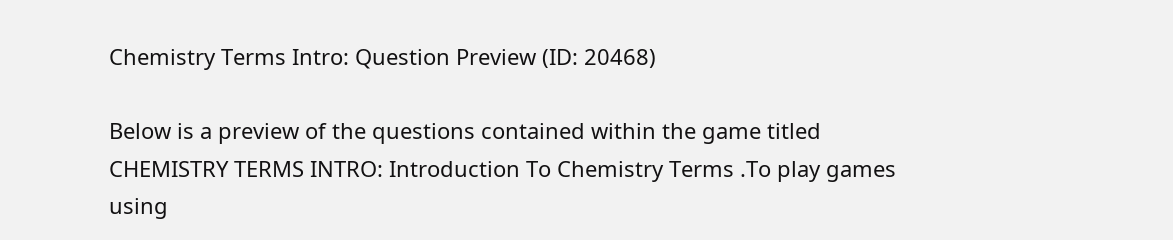Chemistry Terms Intro: Question Preview (ID: 20468)

Below is a preview of the questions contained within the game titled CHEMISTRY TERMS INTRO: Introduction To Chemistry Terms .To play games using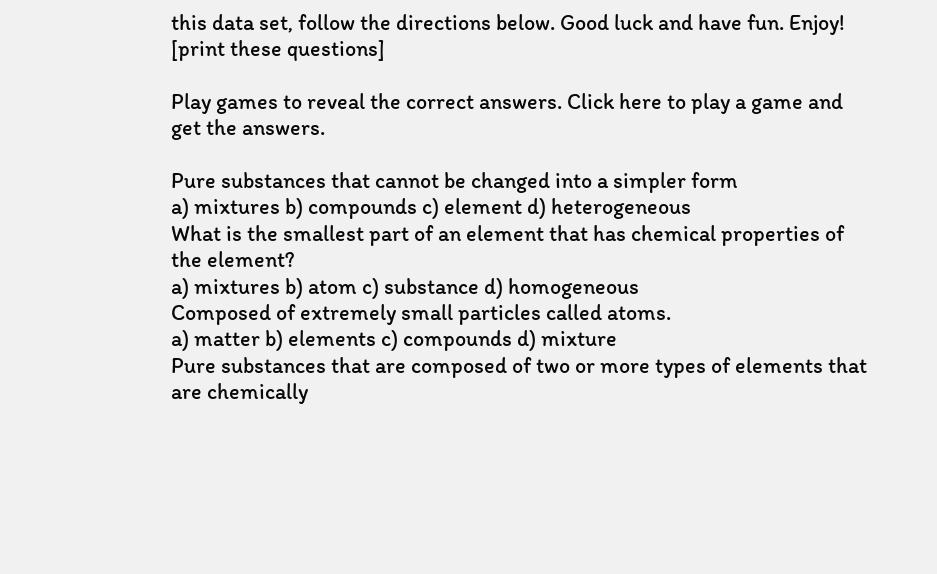this data set, follow the directions below. Good luck and have fun. Enjoy! [print these questions]

Play games to reveal the correct answers. Click here to play a game and get the answers.

Pure substances that cannot be changed into a simpler form
a) mixtures b) compounds c) element d) heterogeneous
What is the smallest part of an element that has chemical properties of the element?
a) mixtures b) atom c) substance d) homogeneous
Composed of extremely small particles called atoms.
a) matter b) elements c) compounds d) mixture
Pure substances that are composed of two or more types of elements that are chemically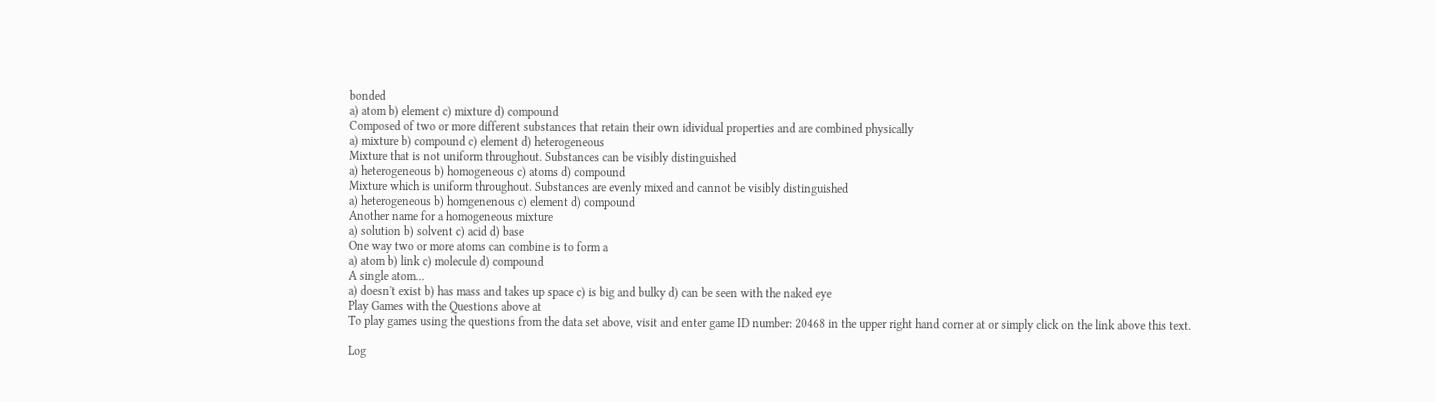bonded
a) atom b) element c) mixture d) compound
Composed of two or more different substances that retain their own idividual properties and are combined physically
a) mixture b) compound c) element d) heterogeneous
Mixture that is not uniform throughout. Substances can be visibly distinguished
a) heterogeneous b) homogeneous c) atoms d) compound
Mixture which is uniform throughout. Substances are evenly mixed and cannot be visibly distinguished
a) heterogeneous b) homgenenous c) element d) compound
Another name for a homogeneous mixture
a) solution b) solvent c) acid d) base
One way two or more atoms can combine is to form a
a) atom b) link c) molecule d) compound
A single atom...
a) doesn't exist b) has mass and takes up space c) is big and bulky d) can be seen with the naked eye
Play Games with the Questions above at
To play games using the questions from the data set above, visit and enter game ID number: 20468 in the upper right hand corner at or simply click on the link above this text.

Log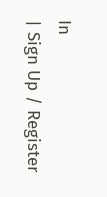In
| Sign Up / Register